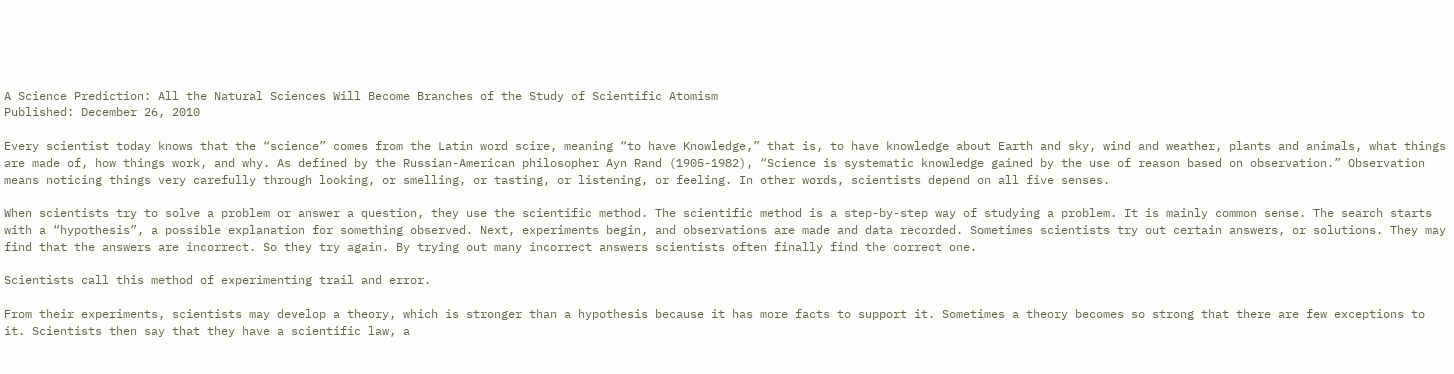A Science Prediction: All the Natural Sciences Will Become Branches of the Study of Scientific Atomism
Published: December 26, 2010

Every scientist today knows that the “science” comes from the Latin word scire, meaning “to have Knowledge,” that is, to have knowledge about Earth and sky, wind and weather, plants and animals, what things are made of, how things work, and why. As defined by the Russian-American philosopher Ayn Rand (1905-1982), “Science is systematic knowledge gained by the use of reason based on observation.” Observation means noticing things very carefully through looking, or smelling, or tasting, or listening, or feeling. In other words, scientists depend on all five senses.

When scientists try to solve a problem or answer a question, they use the scientific method. The scientific method is a step-by-step way of studying a problem. It is mainly common sense. The search starts with a “hypothesis”, a possible explanation for something observed. Next, experiments begin, and observations are made and data recorded. Sometimes scientists try out certain answers, or solutions. They may find that the answers are incorrect. So they try again. By trying out many incorrect answers scientists often finally find the correct one.

Scientists call this method of experimenting trail and error.

From their experiments, scientists may develop a theory, which is stronger than a hypothesis because it has more facts to support it. Sometimes a theory becomes so strong that there are few exceptions to it. Scientists then say that they have a scientific law, a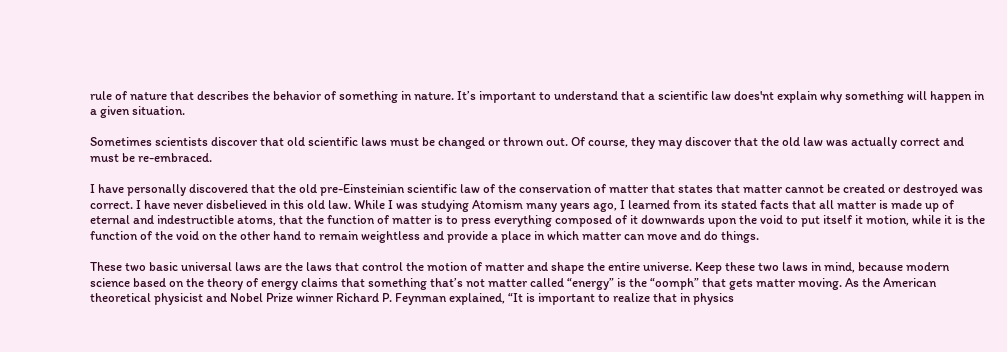rule of nature that describes the behavior of something in nature. It’s important to understand that a scientific law does'nt explain why something will happen in a given situation.

Sometimes scientists discover that old scientific laws must be changed or thrown out. Of course, they may discover that the old law was actually correct and must be re-embraced.

I have personally discovered that the old pre-Einsteinian scientific law of the conservation of matter that states that matter cannot be created or destroyed was correct. I have never disbelieved in this old law. While I was studying Atomism many years ago, I learned from its stated facts that all matter is made up of eternal and indestructible atoms, that the function of matter is to press everything composed of it downwards upon the void to put itself it motion, while it is the function of the void on the other hand to remain weightless and provide a place in which matter can move and do things.

These two basic universal laws are the laws that control the motion of matter and shape the entire universe. Keep these two laws in mind, because modern science based on the theory of energy claims that something that’s not matter called “energy” is the “oomph” that gets matter moving. As the American theoretical physicist and Nobel Prize winner Richard P. Feynman explained, “It is important to realize that in physics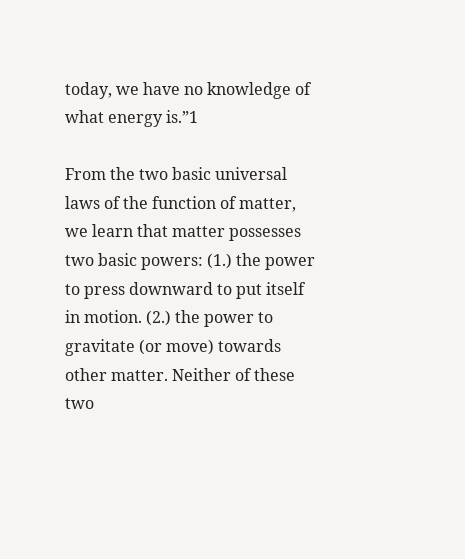today, we have no knowledge of what energy is.”1

From the two basic universal laws of the function of matter, we learn that matter possesses two basic powers: (1.) the power to press downward to put itself in motion. (2.) the power to gravitate (or move) towards other matter. Neither of these two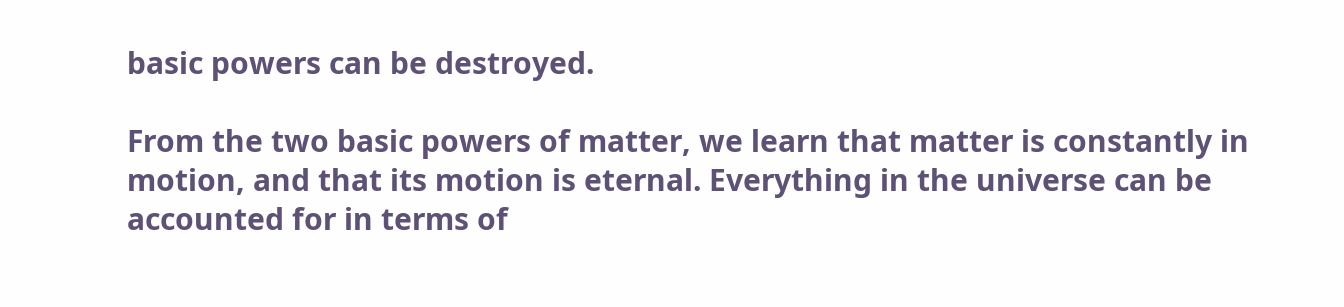basic powers can be destroyed.

From the two basic powers of matter, we learn that matter is constantly in motion, and that its motion is eternal. Everything in the universe can be accounted for in terms of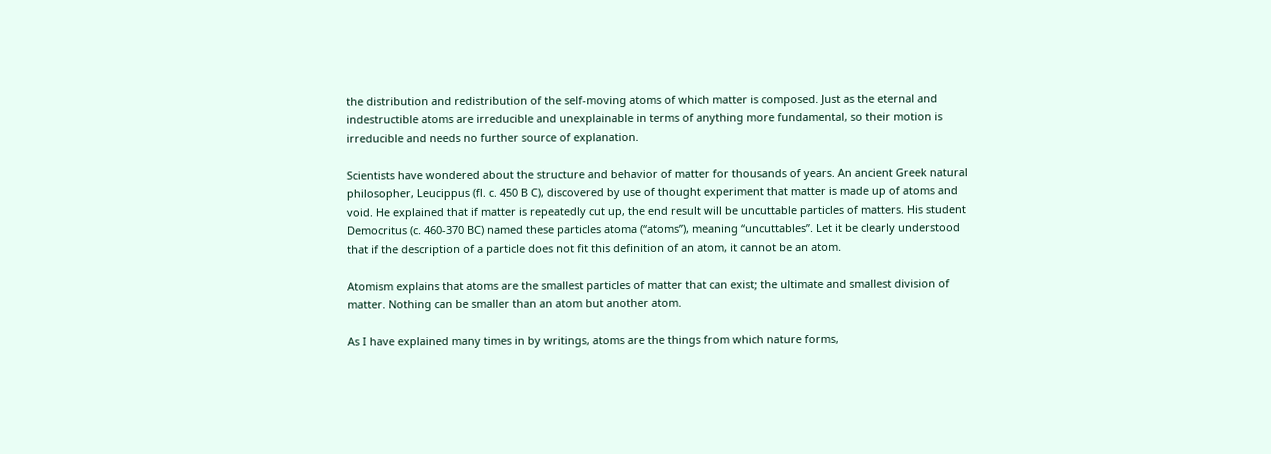the distribution and redistribution of the self-moving atoms of which matter is composed. Just as the eternal and indestructible atoms are irreducible and unexplainable in terms of anything more fundamental, so their motion is irreducible and needs no further source of explanation.

Scientists have wondered about the structure and behavior of matter for thousands of years. An ancient Greek natural philosopher, Leucippus (fl. c. 450 B C), discovered by use of thought experiment that matter is made up of atoms and void. He explained that if matter is repeatedly cut up, the end result will be uncuttable particles of matters. His student Democritus (c. 460-370 BC) named these particles atoma (“atoms”), meaning “uncuttables”. Let it be clearly understood that if the description of a particle does not fit this definition of an atom, it cannot be an atom.

Atomism explains that atoms are the smallest particles of matter that can exist; the ultimate and smallest division of matter. Nothing can be smaller than an atom but another atom.

As I have explained many times in by writings, atoms are the things from which nature forms,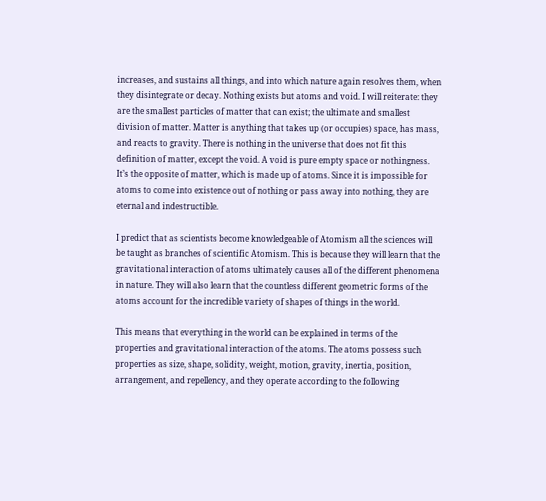increases, and sustains all things, and into which nature again resolves them, when they disintegrate or decay. Nothing exists but atoms and void. I will reiterate: they are the smallest particles of matter that can exist; the ultimate and smallest division of matter. Matter is anything that takes up (or occupies) space, has mass, and reacts to gravity. There is nothing in the universe that does not fit this definition of matter, except the void. A void is pure empty space or nothingness. It’s the opposite of matter, which is made up of atoms. Since it is impossible for atoms to come into existence out of nothing or pass away into nothing, they are eternal and indestructible.

I predict that as scientists become knowledgeable of Atomism all the sciences will be taught as branches of scientific Atomism. This is because they will learn that the gravitational interaction of atoms ultimately causes all of the different phenomena in nature. They will also learn that the countless different geometric forms of the atoms account for the incredible variety of shapes of things in the world.

This means that everything in the world can be explained in terms of the properties and gravitational interaction of the atoms. The atoms possess such properties as size, shape, solidity, weight, motion, gravity, inertia, position, arrangement, and repellency, and they operate according to the following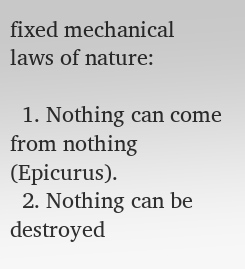fixed mechanical laws of nature:

  1. Nothing can come from nothing (Epicurus).
  2. Nothing can be destroyed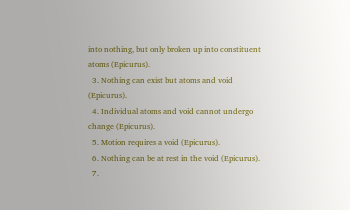into nothing, but only broken up into constituent atoms (Epicurus).
  3. Nothing can exist but atoms and void (Epicurus).
  4. Individual atoms and void cannot undergo change (Epicurus).
  5. Motion requires a void (Epicurus).
  6. Nothing can be at rest in the void (Epicurus).
  7.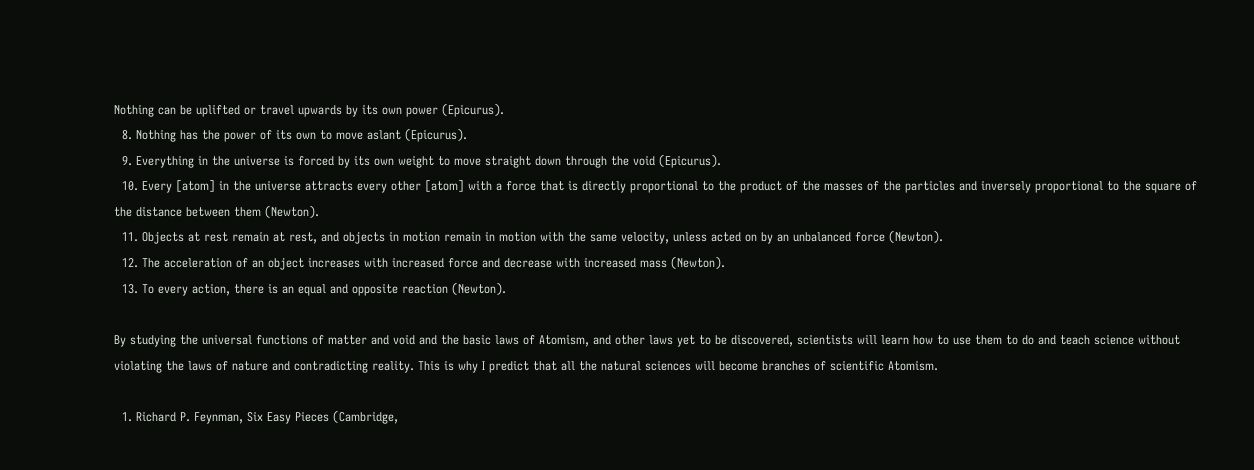Nothing can be uplifted or travel upwards by its own power (Epicurus).
  8. Nothing has the power of its own to move aslant (Epicurus).
  9. Everything in the universe is forced by its own weight to move straight down through the void (Epicurus).
  10. Every [atom] in the universe attracts every other [atom] with a force that is directly proportional to the product of the masses of the particles and inversely proportional to the square of the distance between them (Newton).
  11. Objects at rest remain at rest, and objects in motion remain in motion with the same velocity, unless acted on by an unbalanced force (Newton).
  12. The acceleration of an object increases with increased force and decrease with increased mass (Newton).
  13. To every action, there is an equal and opposite reaction (Newton).

By studying the universal functions of matter and void and the basic laws of Atomism, and other laws yet to be discovered, scientists will learn how to use them to do and teach science without violating the laws of nature and contradicting reality. This is why I predict that all the natural sciences will become branches of scientific Atomism.

  1. Richard P. Feynman, Six Easy Pieces (Cambridge,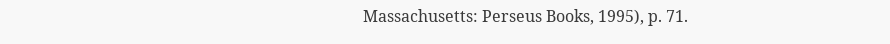Massachusetts: Perseus Books, 1995), p. 71.